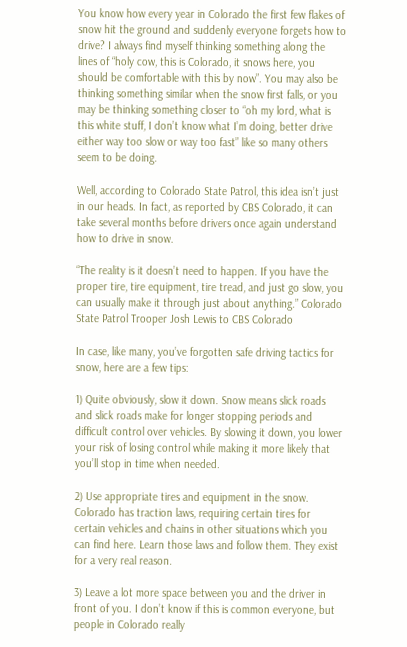You know how every year in Colorado the first few flakes of snow hit the ground and suddenly everyone forgets how to drive? I always find myself thinking something along the lines of “holy cow, this is Colorado, it snows here, you should be comfortable with this by now”. You may also be thinking something similar when the snow first falls, or you may be thinking something closer to “oh my lord, what is this white stuff, I don’t know what I’m doing, better drive either way too slow or way too fast” like so many others seem to be doing.

Well, according to Colorado State Patrol, this idea isn’t just in our heads. In fact, as reported by CBS Colorado, it can take several months before drivers once again understand how to drive in snow.

“The reality is it doesn’t need to happen. If you have the proper tire, tire equipment, tire tread, and just go slow, you can usually make it through just about anything.” Colorado State Patrol Trooper Josh Lewis to CBS Colorado

In case, like many, you’ve forgotten safe driving tactics for snow, here are a few tips:

1) Quite obviously, slow it down. Snow means slick roads and slick roads make for longer stopping periods and difficult control over vehicles. By slowing it down, you lower your risk of losing control while making it more likely that you’ll stop in time when needed.

2) Use appropriate tires and equipment in the snow. Colorado has traction laws, requiring certain tires for certain vehicles and chains in other situations which you can find here. Learn those laws and follow them. They exist for a very real reason.

3) Leave a lot more space between you and the driver in front of you. I don’t know if this is common everyone, but people in Colorado really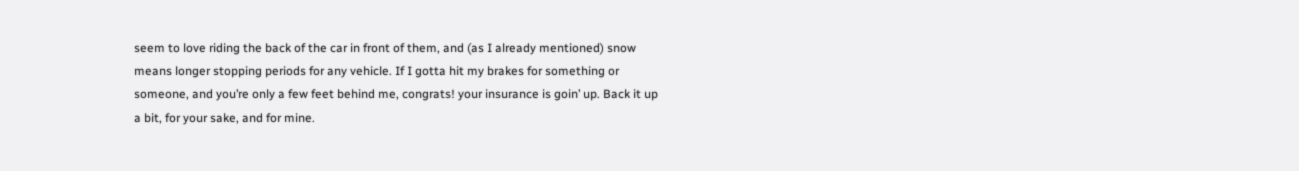seem to love riding the back of the car in front of them, and (as I already mentioned) snow means longer stopping periods for any vehicle. If I gotta hit my brakes for something or someone, and you’re only a few feet behind me, congrats! your insurance is goin’ up. Back it up a bit, for your sake, and for mine.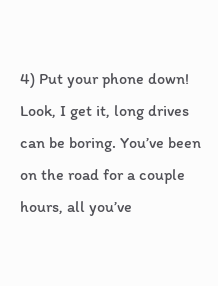4) Put your phone down! Look, I get it, long drives can be boring. You’ve been on the road for a couple hours, all you’ve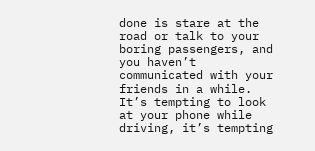done is stare at the road or talk to your boring passengers, and you haven’t communicated with your friends in a while. It’s tempting to look at your phone while driving, it’s tempting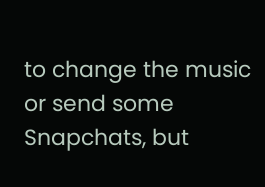to change the music or send some Snapchats, but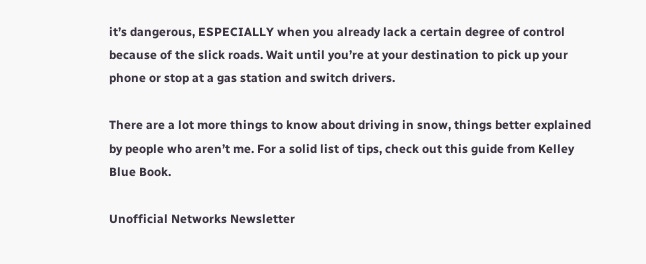it’s dangerous, ESPECIALLY when you already lack a certain degree of control because of the slick roads. Wait until you’re at your destination to pick up your phone or stop at a gas station and switch drivers.

There are a lot more things to know about driving in snow, things better explained by people who aren’t me. For a solid list of tips, check out this guide from Kelley Blue Book.

Unofficial Networks Newsletter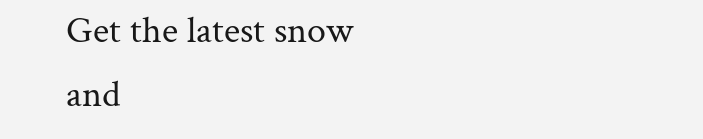Get the latest snow and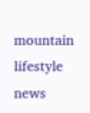mountain lifestyle news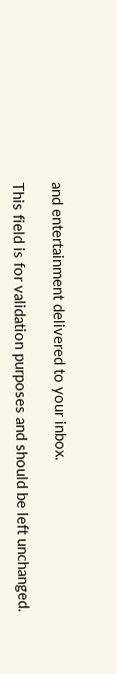and entertainment delivered to your inbox.

This field is for validation purposes and should be left unchanged.